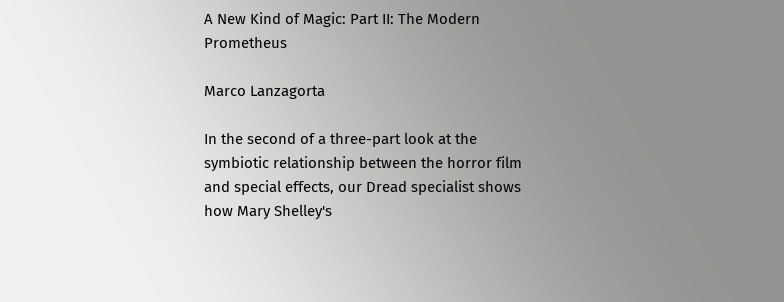A New Kind of Magic: Part II: The Modern Prometheus

Marco Lanzagorta

In the second of a three-part look at the symbiotic relationship between the horror film and special effects, our Dread specialist shows how Mary Shelley's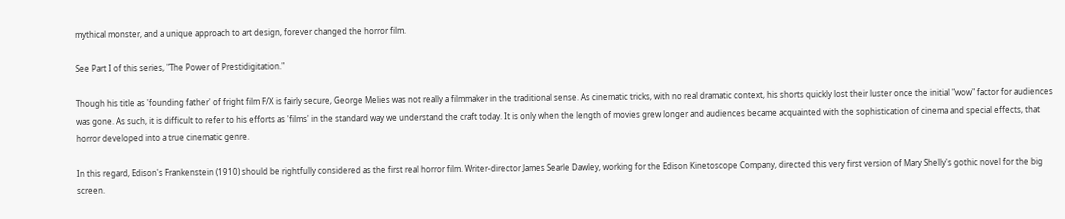mythical monster, and a unique approach to art design, forever changed the horror film.

See Part I of this series, "The Power of Prestidigitation."

Though his title as 'founding father' of fright film F/X is fairly secure, George Melies was not really a filmmaker in the traditional sense. As cinematic tricks, with no real dramatic context, his shorts quickly lost their luster once the initial "wow" factor for audiences was gone. As such, it is difficult to refer to his efforts as 'films' in the standard way we understand the craft today. It is only when the length of movies grew longer and audiences became acquainted with the sophistication of cinema and special effects, that horror developed into a true cinematic genre.

In this regard, Edison's Frankenstein (1910) should be rightfully considered as the first real horror film. Writer-director James Searle Dawley, working for the Edison Kinetoscope Company, directed this very first version of Mary Shelly's gothic novel for the big screen.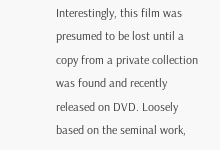Interestingly, this film was presumed to be lost until a copy from a private collection was found and recently released on DVD. Loosely based on the seminal work,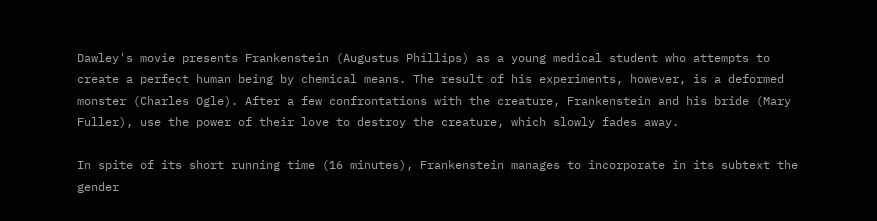Dawley's movie presents Frankenstein (Augustus Phillips) as a young medical student who attempts to create a perfect human being by chemical means. The result of his experiments, however, is a deformed monster (Charles Ogle). After a few confrontations with the creature, Frankenstein and his bride (Mary Fuller), use the power of their love to destroy the creature, which slowly fades away.

In spite of its short running time (16 minutes), Frankenstein manages to incorporate in its subtext the gender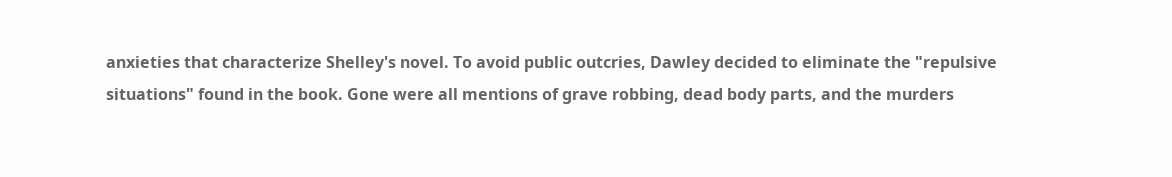anxieties that characterize Shelley's novel. To avoid public outcries, Dawley decided to eliminate the "repulsive situations" found in the book. Gone were all mentions of grave robbing, dead body parts, and the murders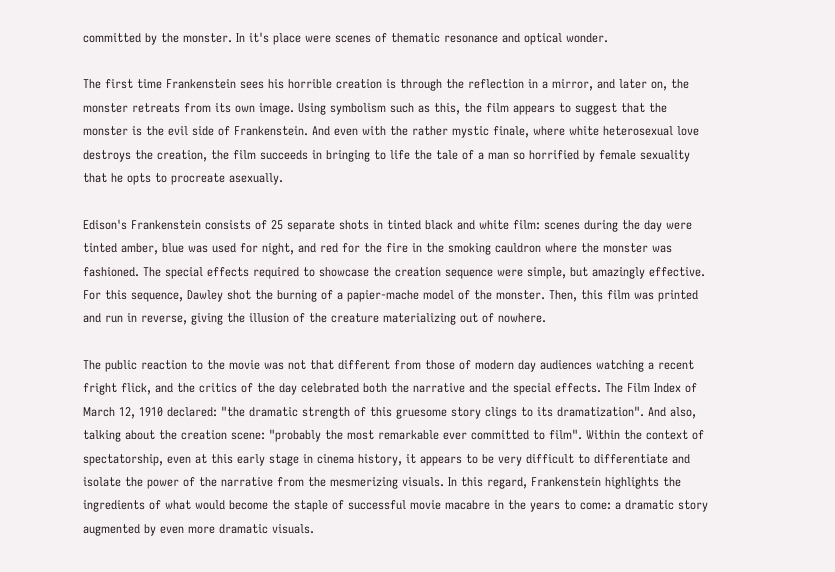committed by the monster. In it's place were scenes of thematic resonance and optical wonder.

The first time Frankenstein sees his horrible creation is through the reflection in a mirror, and later on, the monster retreats from its own image. Using symbolism such as this, the film appears to suggest that the monster is the evil side of Frankenstein. And even with the rather mystic finale, where white heterosexual love destroys the creation, the film succeeds in bringing to life the tale of a man so horrified by female sexuality that he opts to procreate asexually.

Edison's Frankenstein consists of 25 separate shots in tinted black and white film: scenes during the day were tinted amber, blue was used for night, and red for the fire in the smoking cauldron where the monster was fashioned. The special effects required to showcase the creation sequence were simple, but amazingly effective. For this sequence, Dawley shot the burning of a papier-mache model of the monster. Then, this film was printed and run in reverse, giving the illusion of the creature materializing out of nowhere.

The public reaction to the movie was not that different from those of modern day audiences watching a recent fright flick, and the critics of the day celebrated both the narrative and the special effects. The Film Index of March 12, 1910 declared: "the dramatic strength of this gruesome story clings to its dramatization". And also, talking about the creation scene: "probably the most remarkable ever committed to film". Within the context of spectatorship, even at this early stage in cinema history, it appears to be very difficult to differentiate and isolate the power of the narrative from the mesmerizing visuals. In this regard, Frankenstein highlights the ingredients of what would become the staple of successful movie macabre in the years to come: a dramatic story augmented by even more dramatic visuals.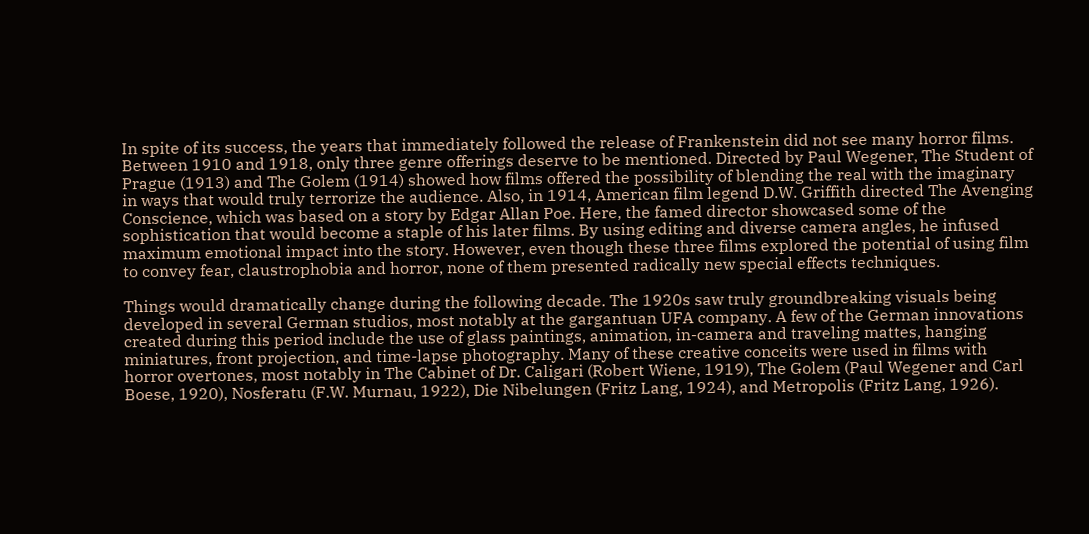In spite of its success, the years that immediately followed the release of Frankenstein did not see many horror films. Between 1910 and 1918, only three genre offerings deserve to be mentioned. Directed by Paul Wegener, The Student of Prague (1913) and The Golem (1914) showed how films offered the possibility of blending the real with the imaginary in ways that would truly terrorize the audience. Also, in 1914, American film legend D.W. Griffith directed The Avenging Conscience, which was based on a story by Edgar Allan Poe. Here, the famed director showcased some of the sophistication that would become a staple of his later films. By using editing and diverse camera angles, he infused maximum emotional impact into the story. However, even though these three films explored the potential of using film to convey fear, claustrophobia and horror, none of them presented radically new special effects techniques.

Things would dramatically change during the following decade. The 1920s saw truly groundbreaking visuals being developed in several German studios, most notably at the gargantuan UFA company. A few of the German innovations created during this period include the use of glass paintings, animation, in-camera and traveling mattes, hanging miniatures, front projection, and time-lapse photography. Many of these creative conceits were used in films with horror overtones, most notably in The Cabinet of Dr. Caligari (Robert Wiene, 1919), The Golem (Paul Wegener and Carl Boese, 1920), Nosferatu (F.W. Murnau, 1922), Die Nibelungen (Fritz Lang, 1924), and Metropolis (Fritz Lang, 1926).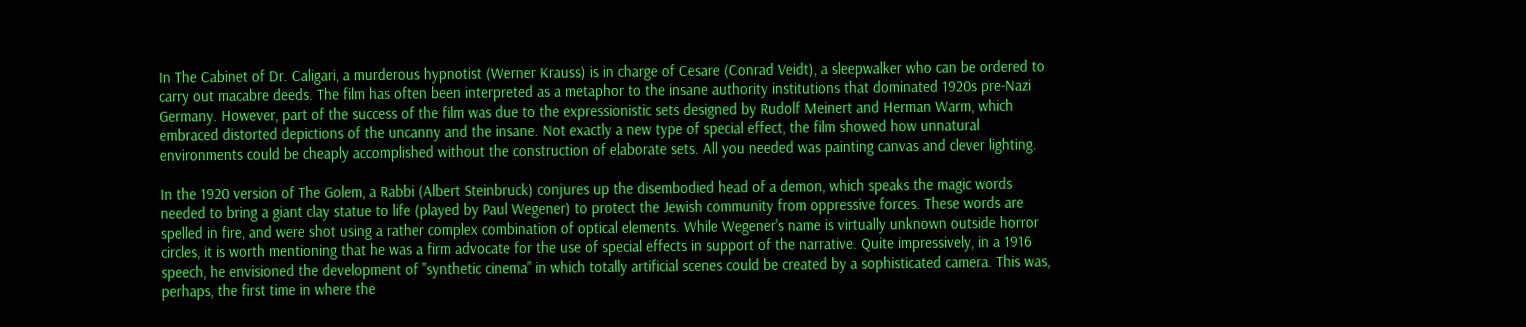In The Cabinet of Dr. Caligari, a murderous hypnotist (Werner Krauss) is in charge of Cesare (Conrad Veidt), a sleepwalker who can be ordered to carry out macabre deeds. The film has often been interpreted as a metaphor to the insane authority institutions that dominated 1920s pre-Nazi Germany. However, part of the success of the film was due to the expressionistic sets designed by Rudolf Meinert and Herman Warm, which embraced distorted depictions of the uncanny and the insane. Not exactly a new type of special effect, the film showed how unnatural environments could be cheaply accomplished without the construction of elaborate sets. All you needed was painting canvas and clever lighting.

In the 1920 version of The Golem, a Rabbi (Albert Steinbruck) conjures up the disembodied head of a demon, which speaks the magic words needed to bring a giant clay statue to life (played by Paul Wegener) to protect the Jewish community from oppressive forces. These words are spelled in fire, and were shot using a rather complex combination of optical elements. While Wegener's name is virtually unknown outside horror circles, it is worth mentioning that he was a firm advocate for the use of special effects in support of the narrative. Quite impressively, in a 1916 speech, he envisioned the development of "synthetic cinema" in which totally artificial scenes could be created by a sophisticated camera. This was, perhaps, the first time in where the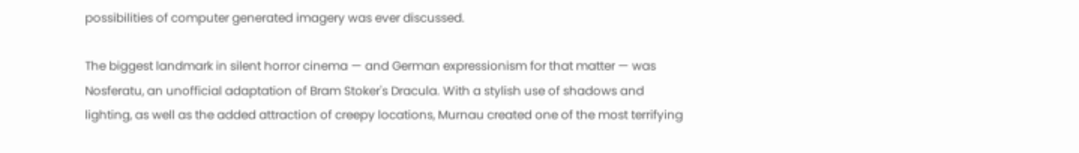possibilities of computer generated imagery was ever discussed.

The biggest landmark in silent horror cinema — and German expressionism for that matter — was Nosferatu, an unofficial adaptation of Bram Stoker's Dracula. With a stylish use of shadows and lighting, as well as the added attraction of creepy locations, Murnau created one of the most terrifying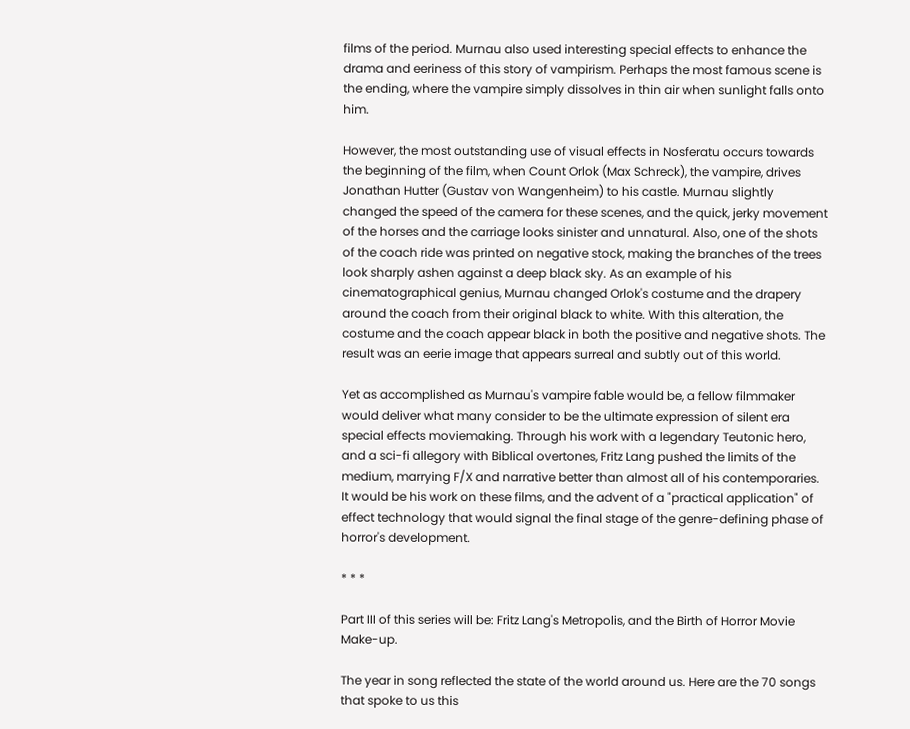films of the period. Murnau also used interesting special effects to enhance the drama and eeriness of this story of vampirism. Perhaps the most famous scene is the ending, where the vampire simply dissolves in thin air when sunlight falls onto him.

However, the most outstanding use of visual effects in Nosferatu occurs towards the beginning of the film, when Count Orlok (Max Schreck), the vampire, drives Jonathan Hutter (Gustav von Wangenheim) to his castle. Murnau slightly changed the speed of the camera for these scenes, and the quick, jerky movement of the horses and the carriage looks sinister and unnatural. Also, one of the shots of the coach ride was printed on negative stock, making the branches of the trees look sharply ashen against a deep black sky. As an example of his cinematographical genius, Murnau changed Orlok's costume and the drapery around the coach from their original black to white. With this alteration, the costume and the coach appear black in both the positive and negative shots. The result was an eerie image that appears surreal and subtly out of this world.

Yet as accomplished as Murnau's vampire fable would be, a fellow filmmaker would deliver what many consider to be the ultimate expression of silent era special effects moviemaking. Through his work with a legendary Teutonic hero, and a sci-fi allegory with Biblical overtones, Fritz Lang pushed the limits of the medium, marrying F/X and narrative better than almost all of his contemporaries. It would be his work on these films, and the advent of a "practical application" of effect technology that would signal the final stage of the genre-defining phase of horror's development.

* * *

Part III of this series will be: Fritz Lang's Metropolis, and the Birth of Horror Movie Make-up.

The year in song reflected the state of the world around us. Here are the 70 songs that spoke to us this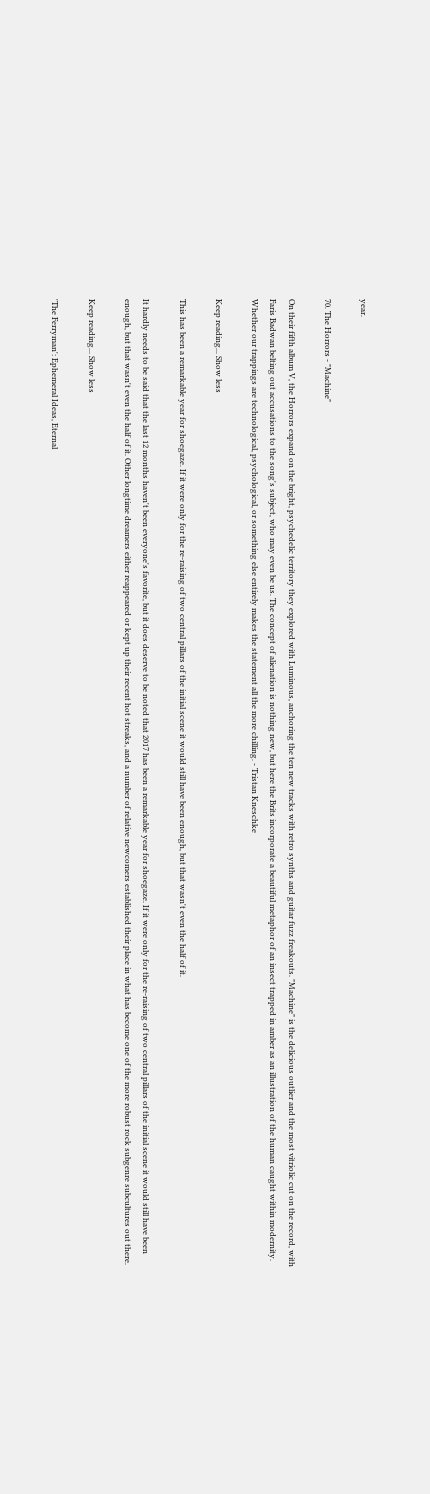year.

70. The Horrors - "Machine"

On their fifth album V, the Horrors expand on the bright, psychedelic territory they explored with Luminous, anchoring the ten new tracks with retro synths and guitar fuzz freakouts. "Machine" is the delicious outlier and the most vitriolic cut on the record, with Faris Badwan belting out accusations to the song's subject, who may even be us. The concept of alienation is nothing new, but here the Brits incorporate a beautiful metaphor of an insect trapped in amber as an illustration of the human caught within modernity. Whether our trappings are technological, psychological, or something else entirely makes the statement all the more chilling. - Tristan Kneschke

Keep reading... Show less

This has been a remarkable year for shoegaze. If it were only for the re-raising of two central pillars of the initial scene it would still have been enough, but that wasn't even the half of it.

It hardly needs to be said that the last 12 months haven't been everyone's favorite, but it does deserve to be noted that 2017 has been a remarkable year for shoegaze. If it were only for the re-raising of two central pillars of the initial scene it would still have been enough, but that wasn't even the half of it. Other longtime dreamers either reappeared or kept up their recent hot streaks, and a number of relative newcomers established their place in what has become one of the more robust rock subgenre subcultures out there.

Keep reading... Show less

'The Ferryman': Ephemeral Ideas, Eternal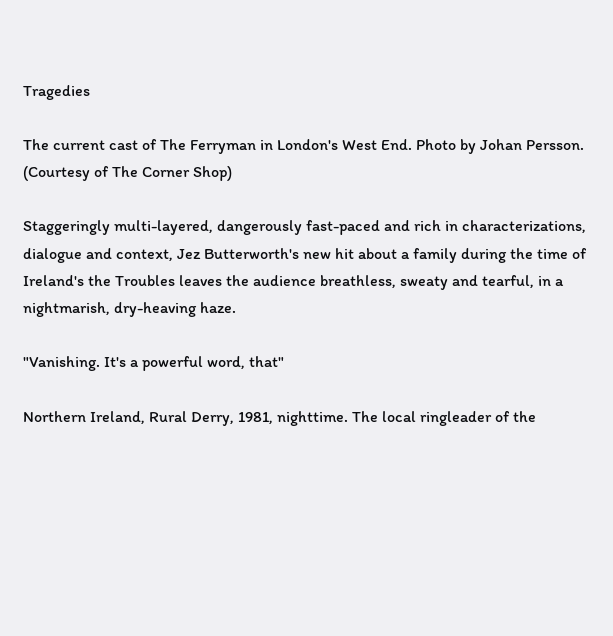Tragedies

The current cast of The Ferryman in London's West End. Photo by Johan Persson. (Courtesy of The Corner Shop)

Staggeringly multi-layered, dangerously fast-paced and rich in characterizations, dialogue and context, Jez Butterworth's new hit about a family during the time of Ireland's the Troubles leaves the audience breathless, sweaty and tearful, in a nightmarish, dry-heaving haze.

"Vanishing. It's a powerful word, that"

Northern Ireland, Rural Derry, 1981, nighttime. The local ringleader of the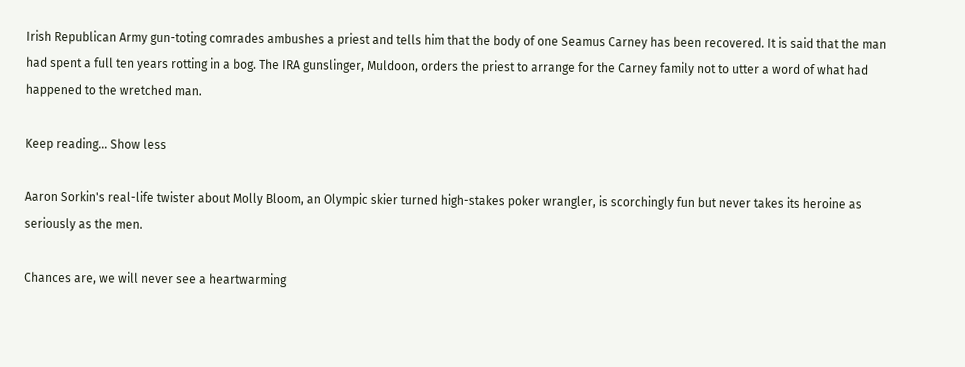Irish Republican Army gun-toting comrades ambushes a priest and tells him that the body of one Seamus Carney has been recovered. It is said that the man had spent a full ten years rotting in a bog. The IRA gunslinger, Muldoon, orders the priest to arrange for the Carney family not to utter a word of what had happened to the wretched man.

Keep reading... Show less

Aaron Sorkin's real-life twister about Molly Bloom, an Olympic skier turned high-stakes poker wrangler, is scorchingly fun but never takes its heroine as seriously as the men.

Chances are, we will never see a heartwarming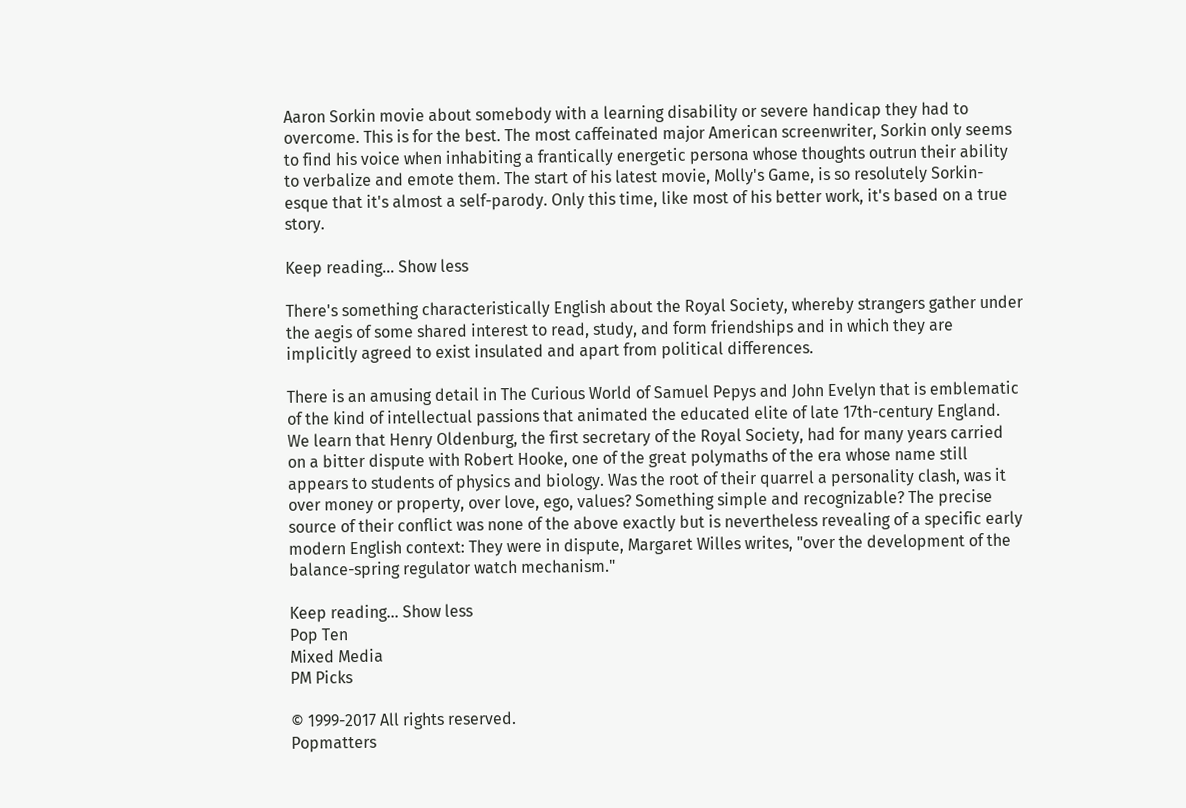Aaron Sorkin movie about somebody with a learning disability or severe handicap they had to overcome. This is for the best. The most caffeinated major American screenwriter, Sorkin only seems to find his voice when inhabiting a frantically energetic persona whose thoughts outrun their ability to verbalize and emote them. The start of his latest movie, Molly's Game, is so resolutely Sorkin-esque that it's almost a self-parody. Only this time, like most of his better work, it's based on a true story.

Keep reading... Show less

There's something characteristically English about the Royal Society, whereby strangers gather under the aegis of some shared interest to read, study, and form friendships and in which they are implicitly agreed to exist insulated and apart from political differences.

There is an amusing detail in The Curious World of Samuel Pepys and John Evelyn that is emblematic of the kind of intellectual passions that animated the educated elite of late 17th-century England. We learn that Henry Oldenburg, the first secretary of the Royal Society, had for many years carried on a bitter dispute with Robert Hooke, one of the great polymaths of the era whose name still appears to students of physics and biology. Was the root of their quarrel a personality clash, was it over money or property, over love, ego, values? Something simple and recognizable? The precise source of their conflict was none of the above exactly but is nevertheless revealing of a specific early modern English context: They were in dispute, Margaret Willes writes, "over the development of the balance-spring regulator watch mechanism."

Keep reading... Show less
Pop Ten
Mixed Media
PM Picks

© 1999-2017 All rights reserved.
Popmatters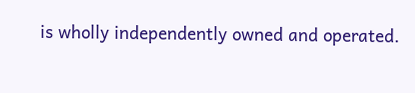is wholly independently owned and operated.